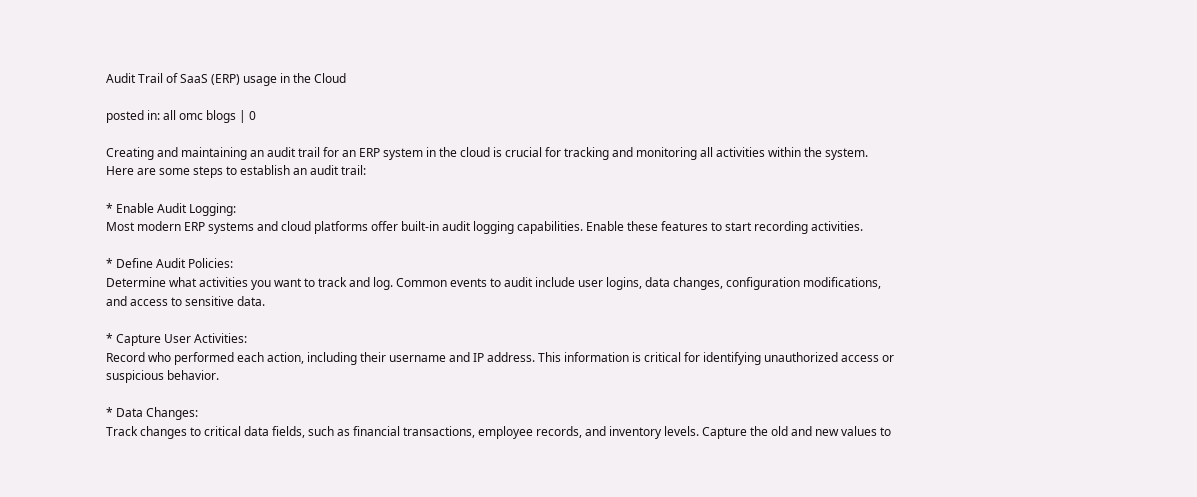Audit Trail of SaaS (ERP) usage in the Cloud

posted in: all omc blogs | 0

Creating and maintaining an audit trail for an ERP system in the cloud is crucial for tracking and monitoring all activities within the system. Here are some steps to establish an audit trail:

* Enable Audit Logging:
Most modern ERP systems and cloud platforms offer built-in audit logging capabilities. Enable these features to start recording activities.

* Define Audit Policies:
Determine what activities you want to track and log. Common events to audit include user logins, data changes, configuration modifications, and access to sensitive data.

* Capture User Activities:
Record who performed each action, including their username and IP address. This information is critical for identifying unauthorized access or suspicious behavior.

* Data Changes:
Track changes to critical data fields, such as financial transactions, employee records, and inventory levels. Capture the old and new values to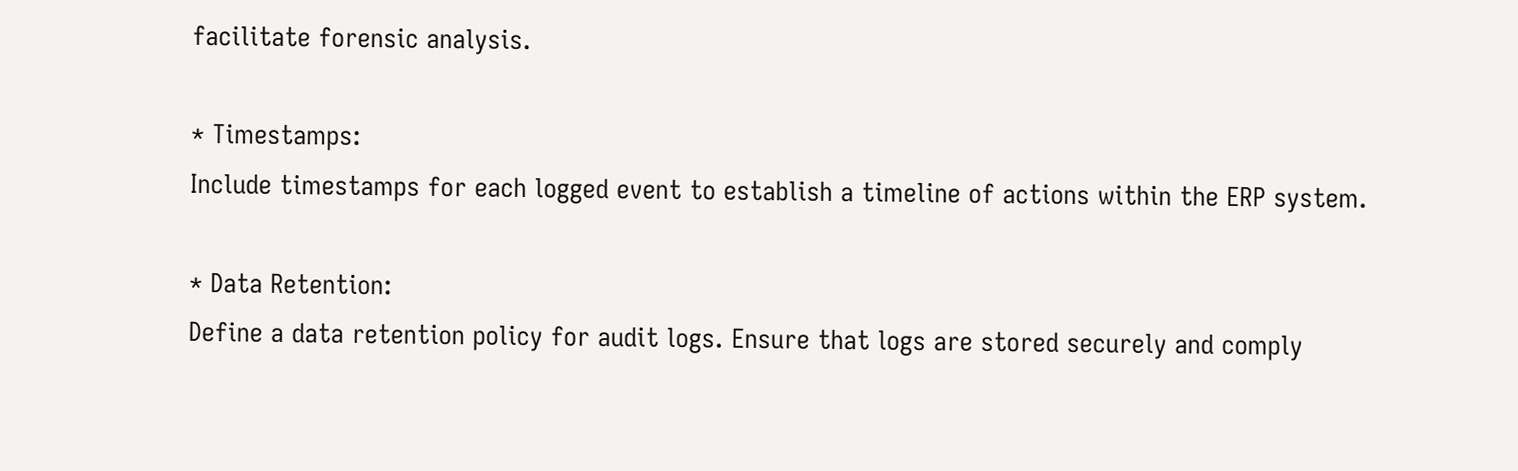facilitate forensic analysis.

* Timestamps:
Include timestamps for each logged event to establish a timeline of actions within the ERP system.

* Data Retention:
Define a data retention policy for audit logs. Ensure that logs are stored securely and comply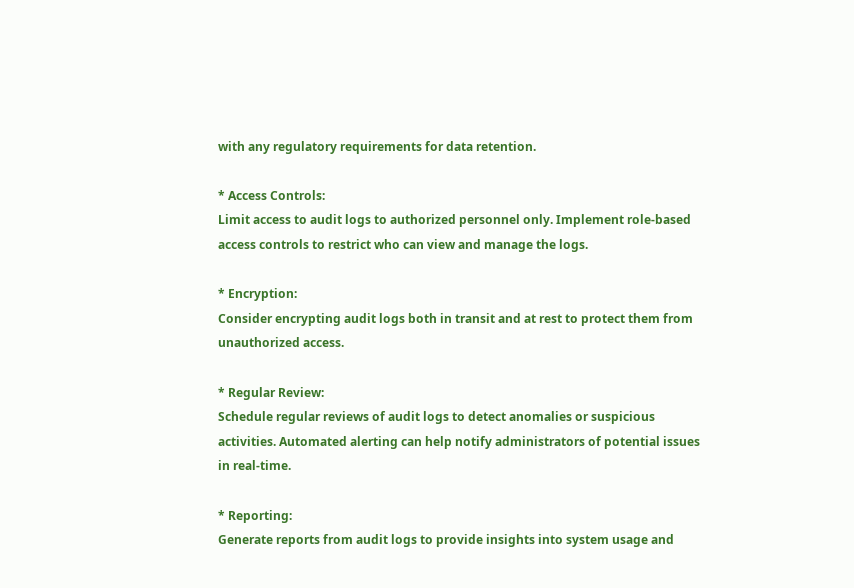with any regulatory requirements for data retention.

* Access Controls:
Limit access to audit logs to authorized personnel only. Implement role-based access controls to restrict who can view and manage the logs.

* Encryption:
Consider encrypting audit logs both in transit and at rest to protect them from unauthorized access.

* Regular Review:
Schedule regular reviews of audit logs to detect anomalies or suspicious activities. Automated alerting can help notify administrators of potential issues in real-time.

* Reporting:
Generate reports from audit logs to provide insights into system usage and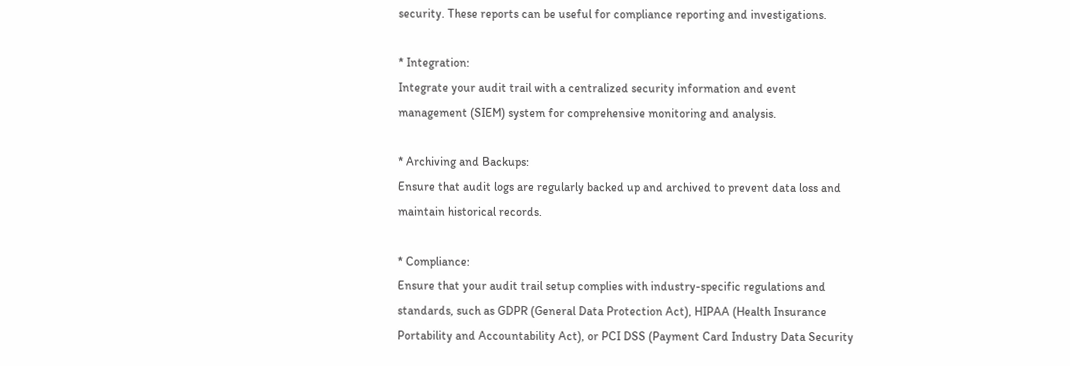security. These reports can be useful for compliance reporting and investigations.

* Integration:
Integrate your audit trail with a centralized security information and event management (SIEM) system for comprehensive monitoring and analysis.

* Archiving and Backups:
Ensure that audit logs are regularly backed up and archived to prevent data loss and maintain historical records.

* Compliance:
Ensure that your audit trail setup complies with industry-specific regulations and standards, such as GDPR (General Data Protection Act), HIPAA (Health Insurance Portability and Accountability Act), or PCI DSS (Payment Card Industry Data Security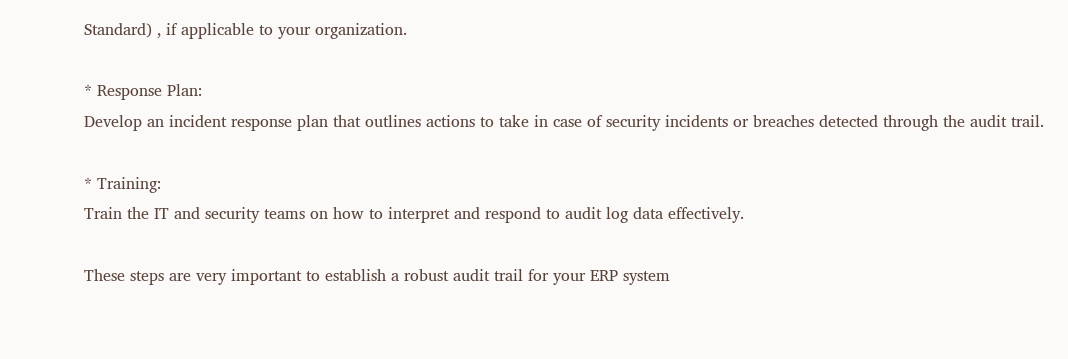Standard) , if applicable to your organization.

* Response Plan:
Develop an incident response plan that outlines actions to take in case of security incidents or breaches detected through the audit trail.

* Training:
Train the IT and security teams on how to interpret and respond to audit log data effectively.

These steps are very important to establish a robust audit trail for your ERP system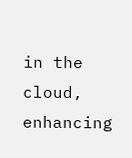in the cloud, enhancing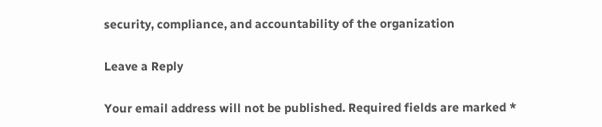security, compliance, and accountability of the organization

Leave a Reply

Your email address will not be published. Required fields are marked *